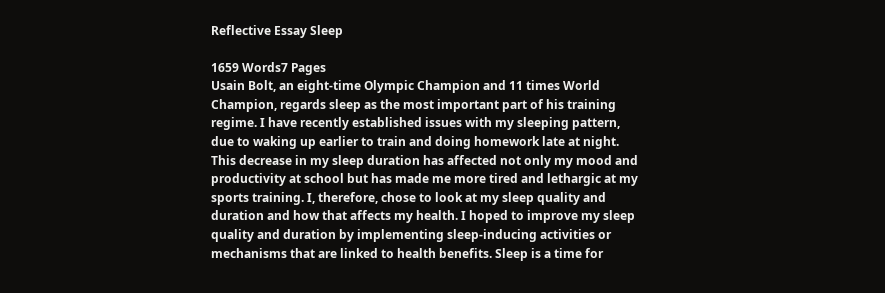Reflective Essay Sleep

1659 Words7 Pages
Usain Bolt, an eight-time Olympic Champion and 11 times World Champion, regards sleep as the most important part of his training regime. I have recently established issues with my sleeping pattern, due to waking up earlier to train and doing homework late at night. This decrease in my sleep duration has affected not only my mood and productivity at school but has made me more tired and lethargic at my sports training. I, therefore, chose to look at my sleep quality and duration and how that affects my health. I hoped to improve my sleep quality and duration by implementing sleep-inducing activities or mechanisms that are linked to health benefits. Sleep is a time for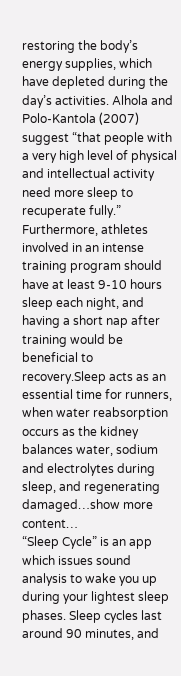restoring the body’s energy supplies, which have depleted during the day’s activities. Alhola and Polo-Kantola (2007) suggest “that people with a very high level of physical and intellectual activity need more sleep to recuperate fully.” Furthermore, athletes involved in an intense training program should have at least 9-10 hours sleep each night, and having a short nap after training would be beneficial to recovery.Sleep acts as an essential time for runners, when water reabsorption occurs as the kidney balances water, sodium and electrolytes during sleep, and regenerating damaged…show more content…
“Sleep Cycle” is an app which issues sound analysis to wake you up during your lightest sleep phases. Sleep cycles last around 90 minutes, and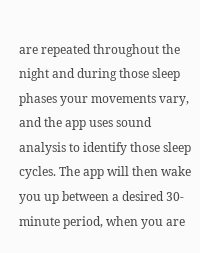are repeated throughout the night and during those sleep phases your movements vary, and the app uses sound analysis to identify those sleep cycles. The app will then wake you up between a desired 30-minute period, when you are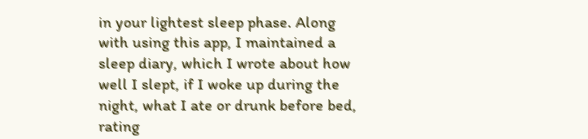in your lightest sleep phase. Along with using this app, I maintained a sleep diary, which I wrote about how well I slept, if I woke up during the night, what I ate or drunk before bed, rating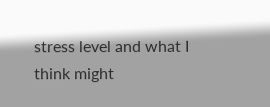stress level and what I think might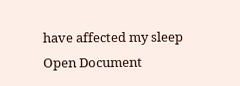have affected my sleep
Open Document